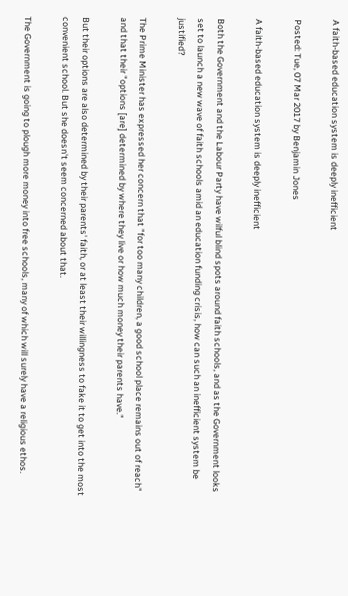A faith-based education system is deeply inefficient

Posted: Tue, 07 Mar 2017 by Benjamin Jones

A faith-based education system is deeply inefficient

Both the Government and the Labour Party have wilful blind spots around faith schools, and as the Government looks set to launch a new wave of faith schools amid an education funding crisis, how can such an inefficient system be justified?

The Prime Minister has expressed her concern that "for too many children, a good school place remains out of reach" and that their "options [are] determined by where they live or how much money their parents have."

But their options are also determined by their parents' faith, or at least their willingness to fake it to get into the most convenient school. But she doesn't seem concerned about that.

The Government is going to plough more money into free schools, many of which will surely have a religious ethos.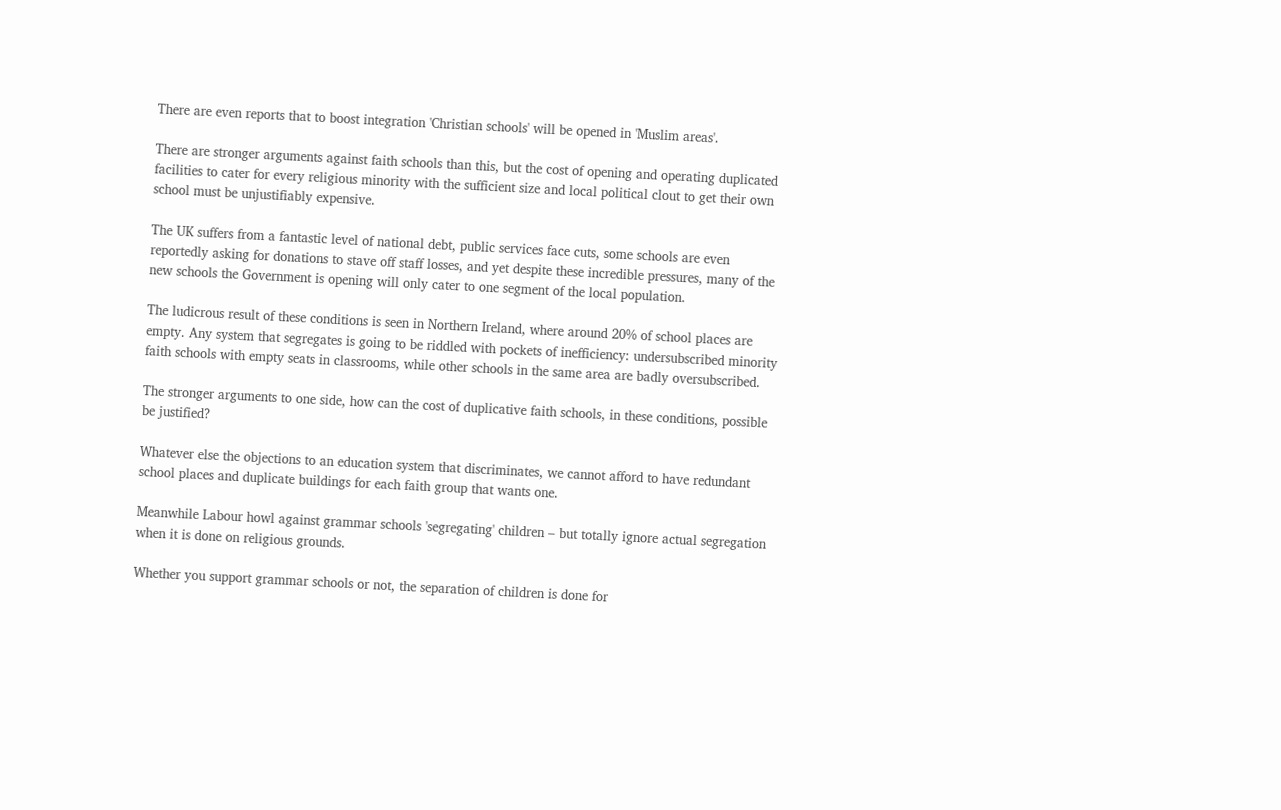There are even reports that to boost integration 'Christian schools' will be opened in 'Muslim areas'.

There are stronger arguments against faith schools than this, but the cost of opening and operating duplicated facilities to cater for every religious minority with the sufficient size and local political clout to get their own school must be unjustifiably expensive.

The UK suffers from a fantastic level of national debt, public services face cuts, some schools are even reportedly asking for donations to stave off staff losses, and yet despite these incredible pressures, many of the new schools the Government is opening will only cater to one segment of the local population.

The ludicrous result of these conditions is seen in Northern Ireland, where around 20% of school places are empty. Any system that segregates is going to be riddled with pockets of inefficiency: undersubscribed minority faith schools with empty seats in classrooms, while other schools in the same area are badly oversubscribed.

The stronger arguments to one side, how can the cost of duplicative faith schools, in these conditions, possible be justified?

Whatever else the objections to an education system that discriminates, we cannot afford to have redundant school places and duplicate buildings for each faith group that wants one.

Meanwhile Labour howl against grammar schools 'segregating' children – but totally ignore actual segregation when it is done on religious grounds.

Whether you support grammar schools or not, the separation of children is done for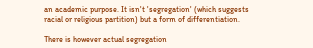an academic purpose. It isn't 'segregation' (which suggests racial or religious partition) but a form of differentiation.

There is however actual segregation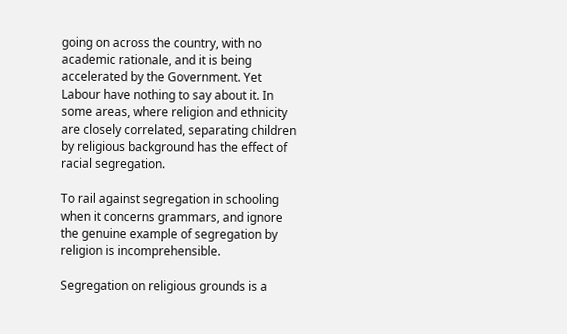going on across the country, with no academic rationale, and it is being accelerated by the Government. Yet Labour have nothing to say about it. In some areas, where religion and ethnicity are closely correlated, separating children by religious background has the effect of racial segregation.

To rail against segregation in schooling when it concerns grammars, and ignore the genuine example of segregation by religion is incomprehensible.

Segregation on religious grounds is a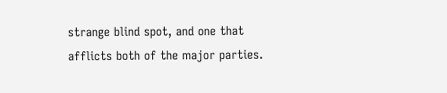strange blind spot, and one that afflicts both of the major parties.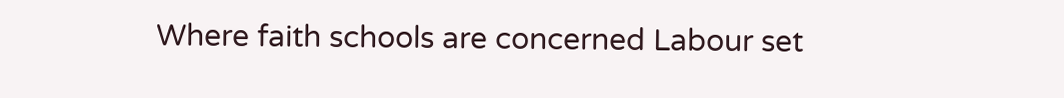Where faith schools are concerned Labour set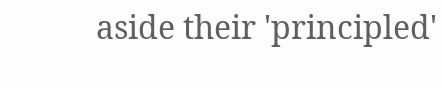aside their 'principled'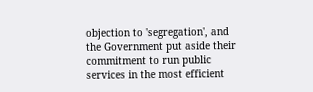objection to 'segregation', and the Government put aside their commitment to run public services in the most efficient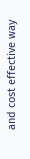and cost effective way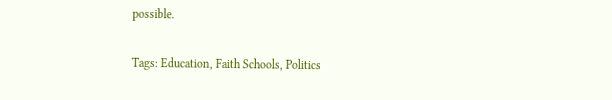possible.

Tags: Education, Faith Schools, Politics